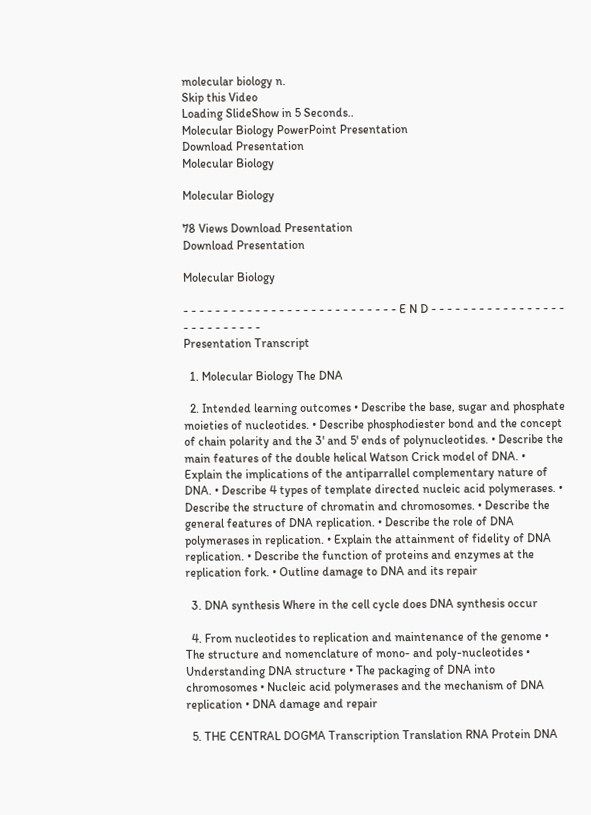molecular biology n.
Skip this Video
Loading SlideShow in 5 Seconds..
Molecular Biology PowerPoint Presentation
Download Presentation
Molecular Biology

Molecular Biology

78 Views Download Presentation
Download Presentation

Molecular Biology

- - - - - - - - - - - - - - - - - - - - - - - - - - - E N D - - - - - - - - - - - - - - - - - - - - - - - - - - -
Presentation Transcript

  1. Molecular Biology The DNA

  2. Intended learning outcomes • Describe the base, sugar and phosphate moieties of nucleotides. • Describe phosphodiester bond and the concept of chain polarity and the 3' and 5' ends of polynucleotides. • Describe the main features of the double helical Watson Crick model of DNA. • Explain the implications of the antiparrallel complementary nature of DNA. • Describe 4 types of template directed nucleic acid polymerases. • Describe the structure of chromatin and chromosomes. • Describe the general features of DNA replication. • Describe the role of DNA polymerases in replication. • Explain the attainment of fidelity of DNA replication. • Describe the function of proteins and enzymes at the replication fork. • Outline damage to DNA and its repair

  3. DNA synthesis Where in the cell cycle does DNA synthesis occur

  4. From nucleotides to replication and maintenance of the genome • The structure and nomenclature of mono- and poly-nucleotides • Understanding DNA structure • The packaging of DNA into chromosomes • Nucleic acid polymerases and the mechanism of DNA replication • DNA damage and repair

  5. THE CENTRAL DOGMA Transcription Translation RNA Protein DNA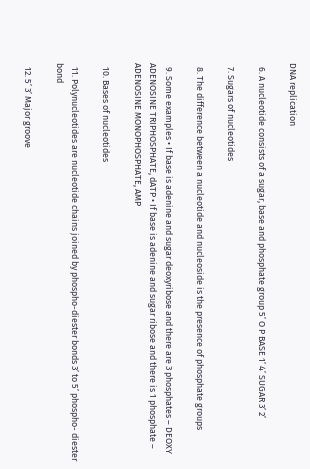DNA replication

  6. A nucleotide consists of a sugar, base and phosphate group 5’ O P BASE 1’ 4’ SUGAR 3’ 2’

  7. Sugars of nucleotides

  8. The difference between a nucleotide and nucleoside is the presence of phosphate groups

  9. Some examples • If base is adenine and sugar deoxyribose and there are 3 phosphates – DEOXY ADENOSINE TRIPHOSPHATE, dATP • If base is adenine and sugar ribose and there is 1 phosphate – ADENOSINE MONOPHOSPHATE, AMP

  10. Bases of nucleotides

  11. Polynucleotides are nucleotide chains joined by phospho-diester bonds 3’ to 5’ phospho- diester bond

  12. 5’ 3’ Major groove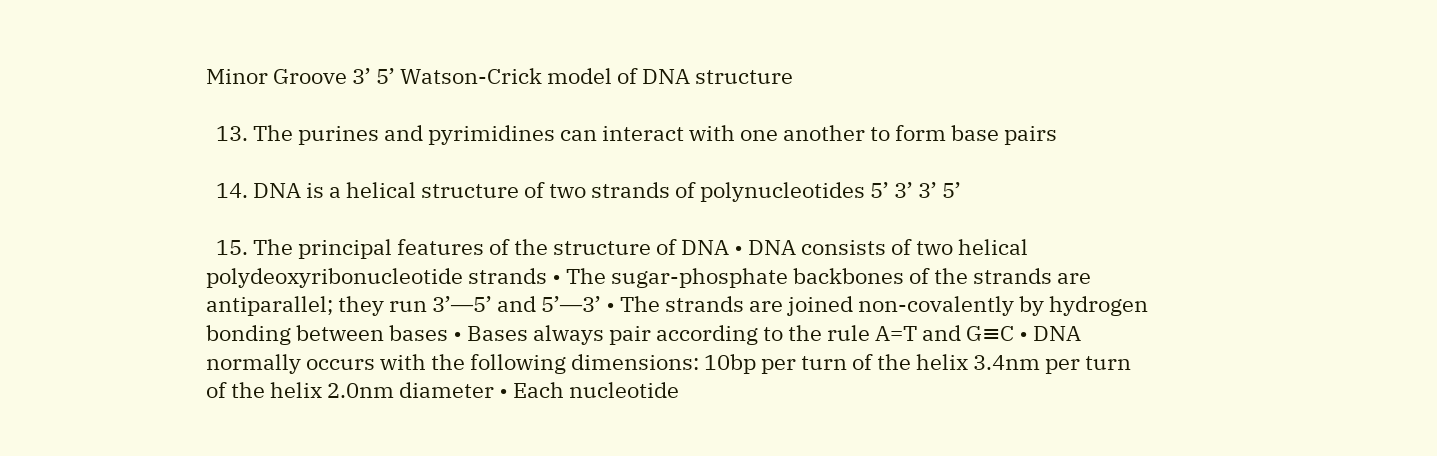Minor Groove 3’ 5’ Watson-Crick model of DNA structure

  13. The purines and pyrimidines can interact with one another to form base pairs

  14. DNA is a helical structure of two strands of polynucleotides 5’ 3’ 3’ 5’

  15. The principal features of the structure of DNA • DNA consists of two helical polydeoxyribonucleotide strands • The sugar-phosphate backbones of the strands are antiparallel; they run 3’―5’ and 5’―3’ • The strands are joined non-covalently by hydrogen bonding between bases • Bases always pair according to the rule A=T and G≡C • DNA normally occurs with the following dimensions: 10bp per turn of the helix 3.4nm per turn of the helix 2.0nm diameter • Each nucleotide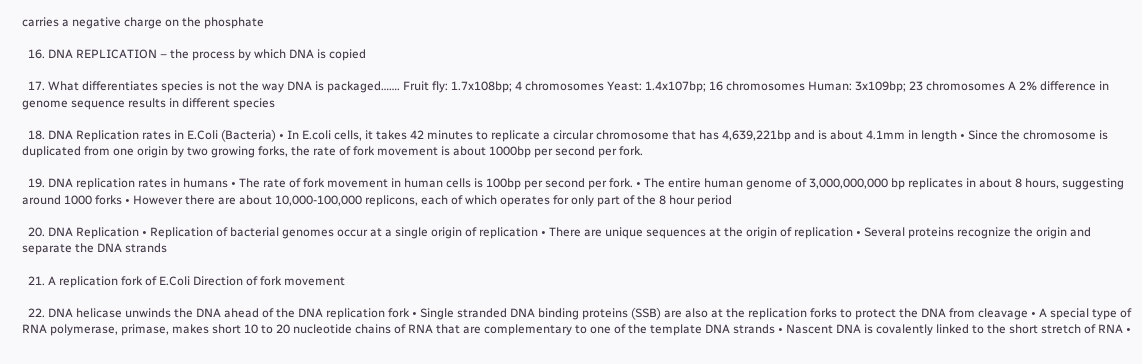carries a negative charge on the phosphate

  16. DNA REPLICATION – the process by which DNA is copied

  17. What differentiates species is not the way DNA is packaged……. Fruit fly: 1.7x108bp; 4 chromosomes Yeast: 1.4x107bp; 16 chromosomes Human: 3x109bp; 23 chromosomes A 2% difference in genome sequence results in different species

  18. DNA Replication rates in E.Coli (Bacteria) • In E.coli cells, it takes 42 minutes to replicate a circular chromosome that has 4,639,221bp and is about 4.1mm in length • Since the chromosome is duplicated from one origin by two growing forks, the rate of fork movement is about 1000bp per second per fork.

  19. DNA replication rates in humans • The rate of fork movement in human cells is 100bp per second per fork. • The entire human genome of 3,000,000,000 bp replicates in about 8 hours, suggesting around 1000 forks • However there are about 10,000-100,000 replicons, each of which operates for only part of the 8 hour period

  20. DNA Replication • Replication of bacterial genomes occur at a single origin of replication • There are unique sequences at the origin of replication • Several proteins recognize the origin and separate the DNA strands

  21. A replication fork of E.Coli Direction of fork movement

  22. DNA helicase unwinds the DNA ahead of the DNA replication fork • Single stranded DNA binding proteins (SSB) are also at the replication forks to protect the DNA from cleavage • A special type of RNA polymerase, primase, makes short 10 to 20 nucleotide chains of RNA that are complementary to one of the template DNA strands • Nascent DNA is covalently linked to the short stretch of RNA •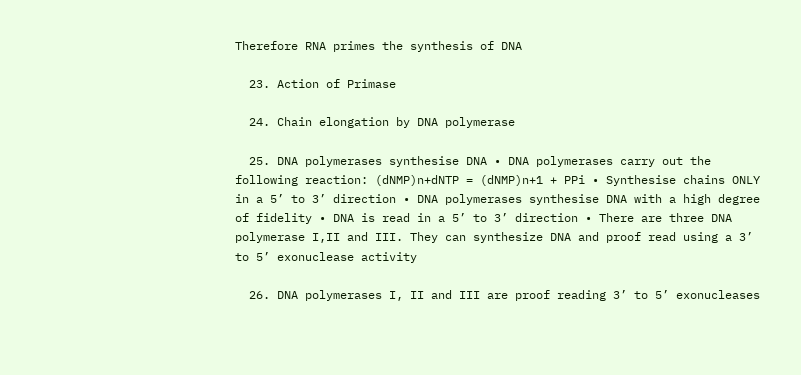Therefore RNA primes the synthesis of DNA

  23. Action of Primase

  24. Chain elongation by DNA polymerase

  25. DNA polymerases synthesise DNA • DNA polymerases carry out the following reaction: (dNMP)n+dNTP = (dNMP)n+1 + PPi • Synthesise chains ONLY in a 5’ to 3’ direction • DNA polymerases synthesise DNA with a high degree of fidelity • DNA is read in a 5’ to 3’ direction • There are three DNA polymerase I,II and III. They can synthesize DNA and proof read using a 3’ to 5’ exonuclease activity

  26. DNA polymerases I, II and III are proof reading 3’ to 5’ exonucleases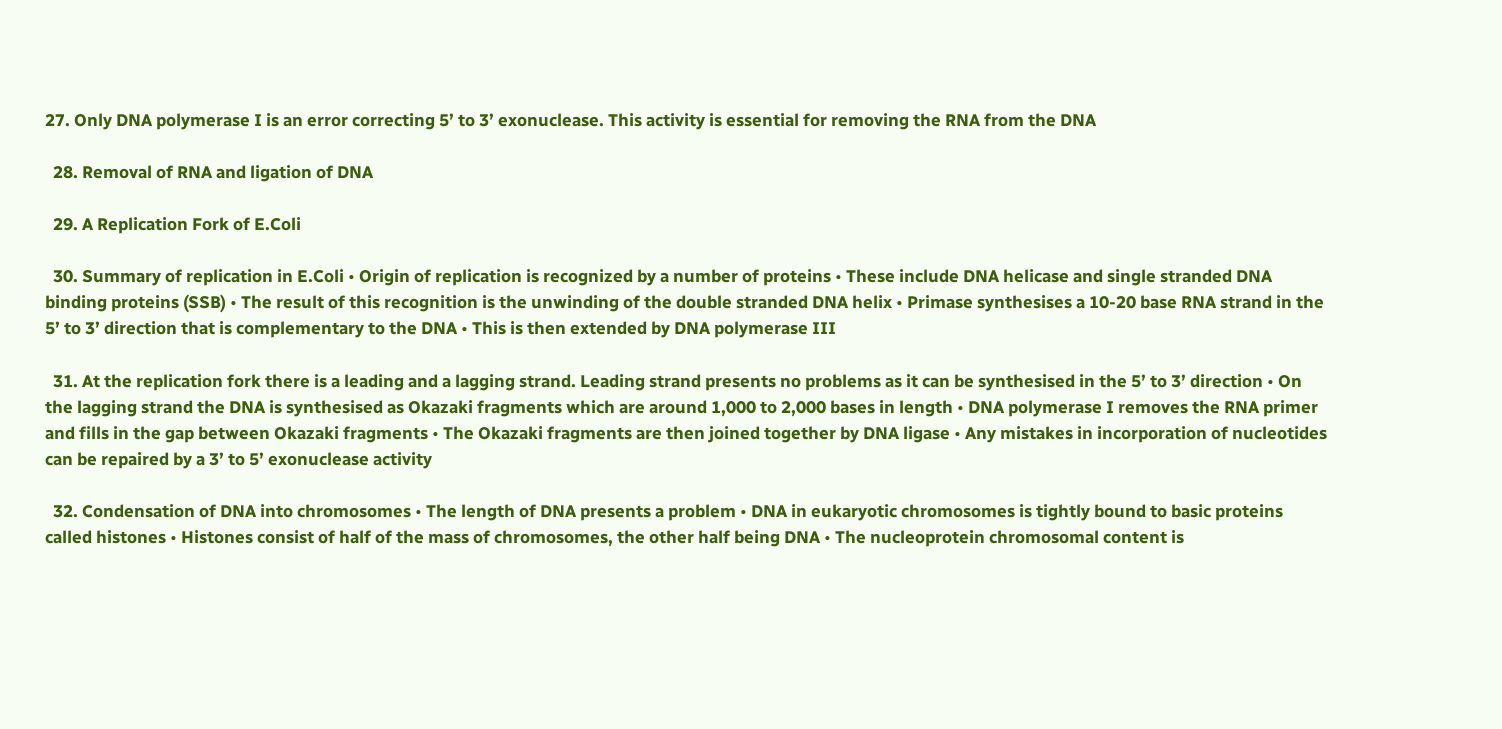27. Only DNA polymerase I is an error correcting 5’ to 3’ exonuclease. This activity is essential for removing the RNA from the DNA

  28. Removal of RNA and ligation of DNA

  29. A Replication Fork of E.Coli

  30. Summary of replication in E.Coli • Origin of replication is recognized by a number of proteins • These include DNA helicase and single stranded DNA binding proteins (SSB) • The result of this recognition is the unwinding of the double stranded DNA helix • Primase synthesises a 10-20 base RNA strand in the 5’ to 3’ direction that is complementary to the DNA • This is then extended by DNA polymerase III

  31. At the replication fork there is a leading and a lagging strand. Leading strand presents no problems as it can be synthesised in the 5’ to 3’ direction • On the lagging strand the DNA is synthesised as Okazaki fragments which are around 1,000 to 2,000 bases in length • DNA polymerase I removes the RNA primer and fills in the gap between Okazaki fragments • The Okazaki fragments are then joined together by DNA ligase • Any mistakes in incorporation of nucleotides can be repaired by a 3’ to 5’ exonuclease activity

  32. Condensation of DNA into chromosomes • The length of DNA presents a problem • DNA in eukaryotic chromosomes is tightly bound to basic proteins called histones • Histones consist of half of the mass of chromosomes, the other half being DNA • The nucleoprotein chromosomal content is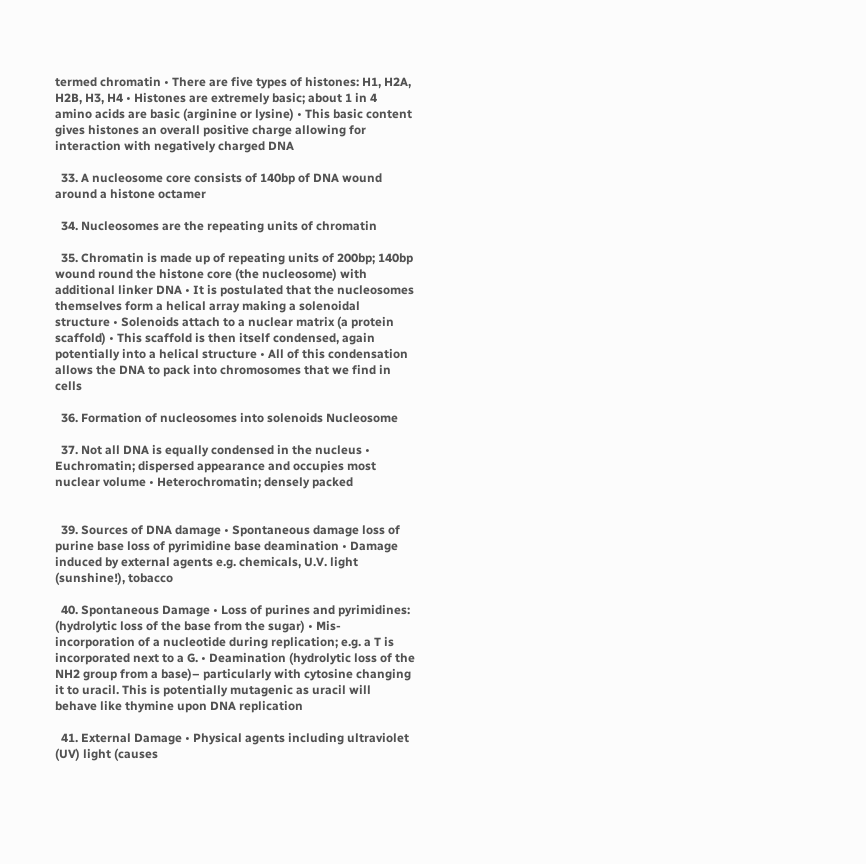termed chromatin • There are five types of histones: H1, H2A, H2B, H3, H4 • Histones are extremely basic; about 1 in 4 amino acids are basic (arginine or lysine) • This basic content gives histones an overall positive charge allowing for interaction with negatively charged DNA

  33. A nucleosome core consists of 140bp of DNA wound around a histone octamer

  34. Nucleosomes are the repeating units of chromatin

  35. Chromatin is made up of repeating units of 200bp; 140bp wound round the histone core (the nucleosome) with additional linker DNA • It is postulated that the nucleosomes themselves form a helical array making a solenoidal structure • Solenoids attach to a nuclear matrix (a protein scaffold) • This scaffold is then itself condensed, again potentially into a helical structure • All of this condensation allows the DNA to pack into chromosomes that we find in cells

  36. Formation of nucleosomes into solenoids Nucleosome

  37. Not all DNA is equally condensed in the nucleus • Euchromatin; dispersed appearance and occupies most nuclear volume • Heterochromatin; densely packed


  39. Sources of DNA damage • Spontaneous damage loss of purine base loss of pyrimidine base deamination • Damage induced by external agents e.g. chemicals, U.V. light (sunshine!), tobacco

  40. Spontaneous Damage • Loss of purines and pyrimidines: (hydrolytic loss of the base from the sugar) • Mis-incorporation of a nucleotide during replication; e.g. a T is incorporated next to a G. • Deamination (hydrolytic loss of the NH2 group from a base)– particularly with cytosine changing it to uracil. This is potentially mutagenic as uracil will behave like thymine upon DNA replication

  41. External Damage • Physical agents including ultraviolet (UV) light (causes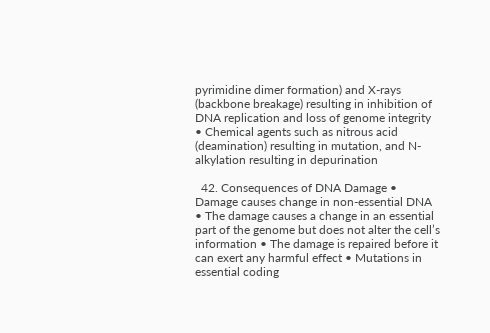pyrimidine dimer formation) and X-rays (backbone breakage) resulting in inhibition of DNA replication and loss of genome integrity • Chemical agents such as nitrous acid (deamination) resulting in mutation, and N-alkylation resulting in depurination

  42. Consequences of DNA Damage • Damage causes change in non-essential DNA • The damage causes a change in an essential part of the genome but does not alter the cell’s information • The damage is repaired before it can exert any harmful effect • Mutations in essential coding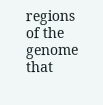regions of the genome that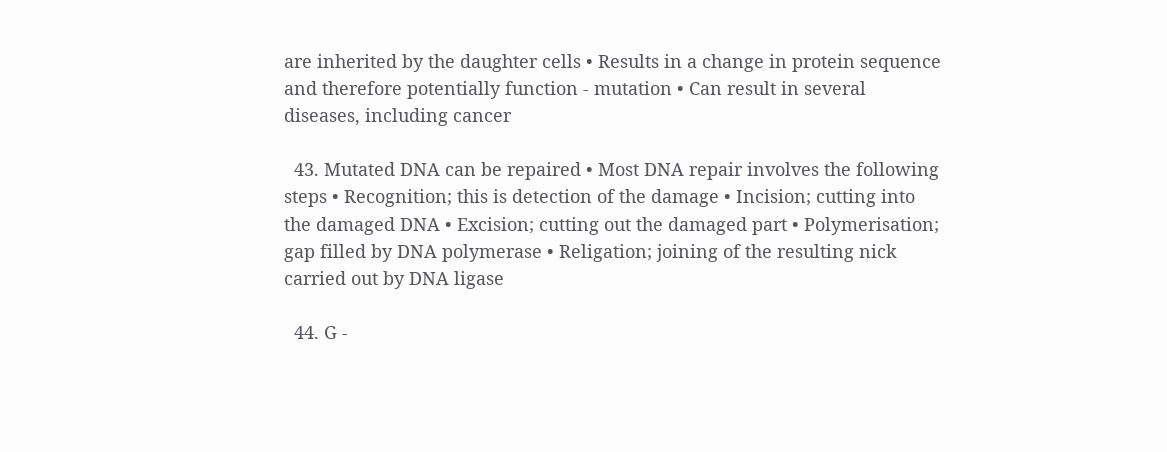are inherited by the daughter cells • Results in a change in protein sequence and therefore potentially function - mutation • Can result in several diseases, including cancer

  43. Mutated DNA can be repaired • Most DNA repair involves the following steps • Recognition; this is detection of the damage • Incision; cutting into the damaged DNA • Excision; cutting out the damaged part • Polymerisation; gap filled by DNA polymerase • Religation; joining of the resulting nick carried out by DNA ligase

  44. G -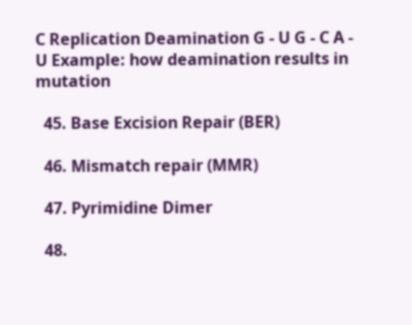C Replication Deamination G - U G - C A - U Example: how deamination results in mutation

  45. Base Excision Repair (BER)

  46. Mismatch repair (MMR)

  47. Pyrimidine Dimer

  48.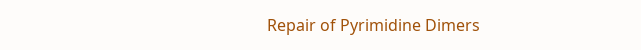Repair of Pyrimidine Dimers